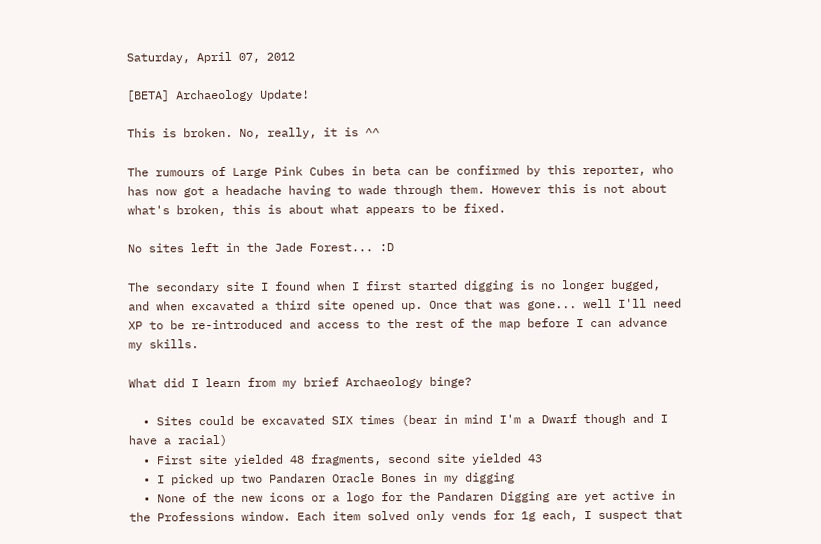Saturday, April 07, 2012

[BETA] Archaeology Update!

This is broken. No, really, it is ^^

The rumours of Large Pink Cubes in beta can be confirmed by this reporter, who has now got a headache having to wade through them. However this is not about what's broken, this is about what appears to be fixed.

No sites left in the Jade Forest... :D

The secondary site I found when I first started digging is no longer bugged, and when excavated a third site opened up. Once that was gone... well I'll need XP to be re-introduced and access to the rest of the map before I can advance my skills.

What did I learn from my brief Archaeology binge?

  • Sites could be excavated SIX times (bear in mind I'm a Dwarf though and I have a racial)
  • First site yielded 48 fragments, second site yielded 43
  • I picked up two Pandaren Oracle Bones in my digging
  • None of the new icons or a logo for the Pandaren Digging are yet active in the Professions window. Each item solved only vends for 1g each, I suspect that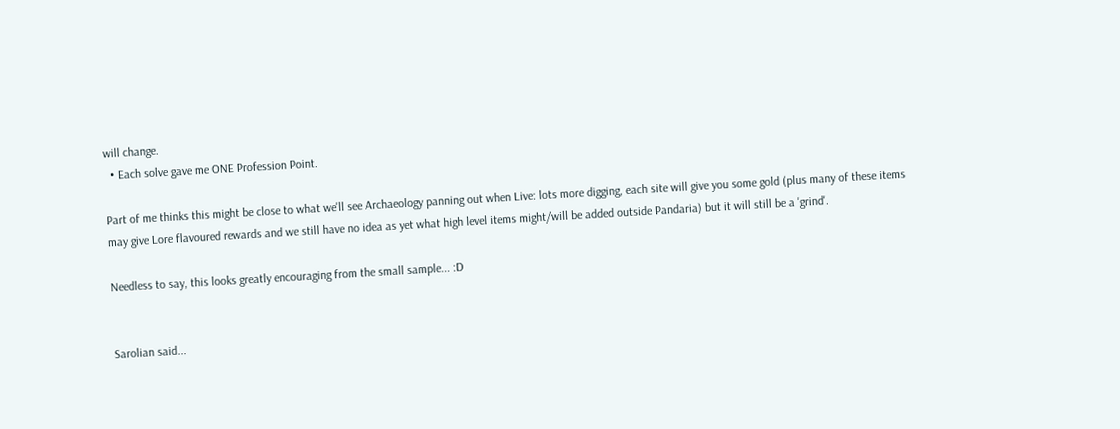will change.
  • Each solve gave me ONE Profession Point.

Part of me thinks this might be close to what we'll see Archaeology panning out when Live: lots more digging, each site will give you some gold (plus many of these items may give Lore flavoured rewards and we still have no idea as yet what high level items might/will be added outside Pandaria) but it will still be a 'grind'.

Needless to say, this looks greatly encouraging from the small sample... :D


Sarolian said...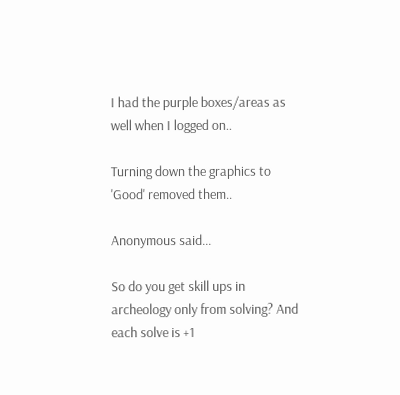I had the purple boxes/areas as well when I logged on..

Turning down the graphics to 'Good' removed them..

Anonymous said...

So do you get skill ups in archeology only from solving? And each solve is +1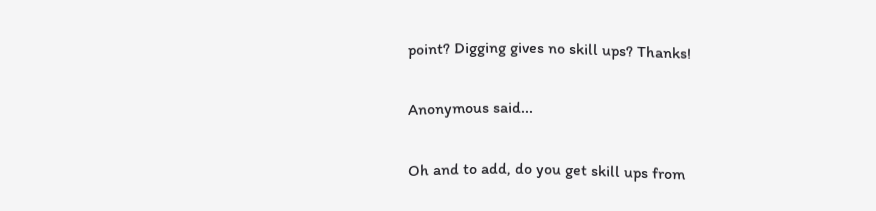point? Digging gives no skill ups? Thanks!

Anonymous said...

Oh and to add, do you get skill ups from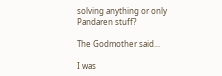solving anything or only Pandaren stuff?

The Godmother said...

I was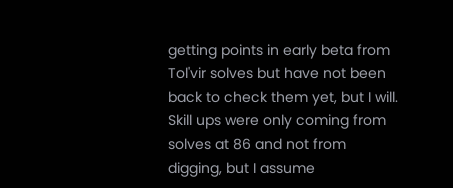getting points in early beta from Tol'vir solves but have not been back to check them yet, but I will. Skill ups were only coming from solves at 86 and not from digging, but I assume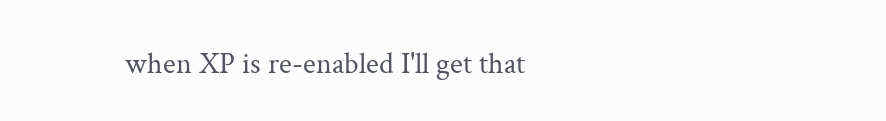when XP is re-enabled I'll get that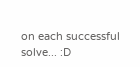on each successful solve... :D